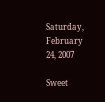Saturday, February 24, 2007

Sweet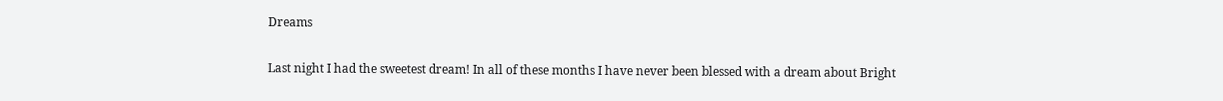Dreams

Last night I had the sweetest dream! In all of these months I have never been blessed with a dream about Bright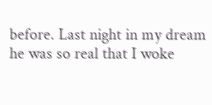before. Last night in my dream he was so real that I woke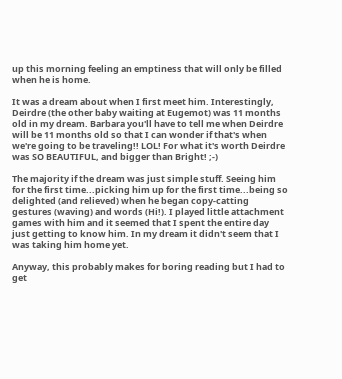up this morning feeling an emptiness that will only be filled when he is home.

It was a dream about when I first meet him. Interestingly, Deirdre (the other baby waiting at Eugemot) was 11 months old in my dream. Barbara you'll have to tell me when Deirdre will be 11 months old so that I can wonder if that's when we're going to be traveling!! LOL! For what it's worth Deirdre was SO BEAUTIFUL, and bigger than Bright! ;-)

The majority if the dream was just simple stuff. Seeing him for the first time...picking him up for the first time...being so delighted (and relieved) when he began copy-catting gestures (waving) and words (Hi!). I played little attachment games with him and it seemed that I spent the entire day just getting to know him. In my dream it didn't seem that I was taking him home yet.

Anyway, this probably makes for boring reading but I had to get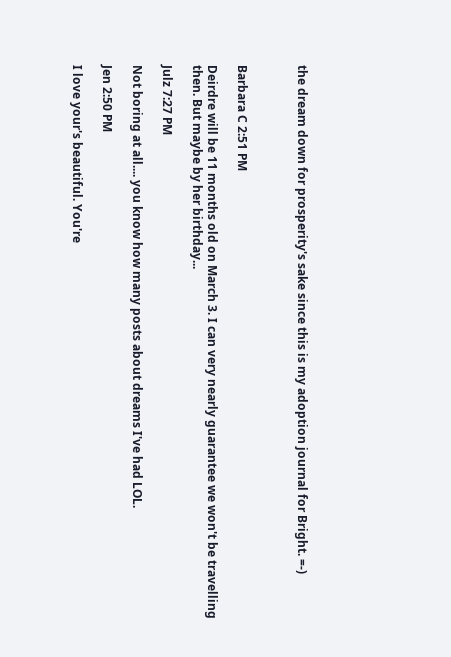the dream down for prosperity's sake since this is my adoption journal for Bright. =-)



Barbara C 2:51 PM

Deirdre will be 11 months old on March 3. I can very nearly guarantee we won't be travelling then. But maybe by her birthday...

Julz 7:27 PM

Not boring at all.... you know how many posts about dreams I've had LOL.

Jen 2:50 PM

I love your's beautiful. You're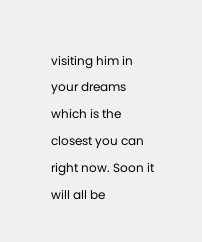visiting him in your dreams which is the closest you can right now. Soon it will all be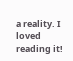a reality. I loved reading it!